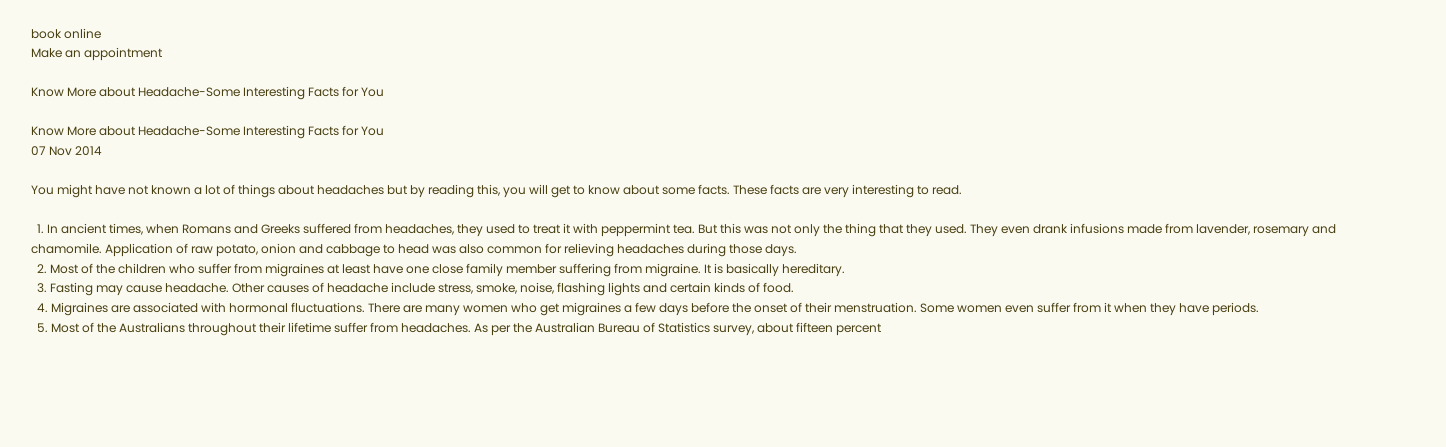book online
Make an appointment

Know More about Headache-Some Interesting Facts for You

Know More about Headache-Some Interesting Facts for You
07 Nov 2014

You might have not known a lot of things about headaches but by reading this, you will get to know about some facts. These facts are very interesting to read.

  1. In ancient times, when Romans and Greeks suffered from headaches, they used to treat it with peppermint tea. But this was not only the thing that they used. They even drank infusions made from lavender, rosemary and chamomile. Application of raw potato, onion and cabbage to head was also common for relieving headaches during those days.
  2. Most of the children who suffer from migraines at least have one close family member suffering from migraine. It is basically hereditary.
  3. Fasting may cause headache. Other causes of headache include stress, smoke, noise, flashing lights and certain kinds of food.
  4. Migraines are associated with hormonal fluctuations. There are many women who get migraines a few days before the onset of their menstruation. Some women even suffer from it when they have periods.
  5. Most of the Australians throughout their lifetime suffer from headaches. As per the Australian Bureau of Statistics survey, about fifteen percent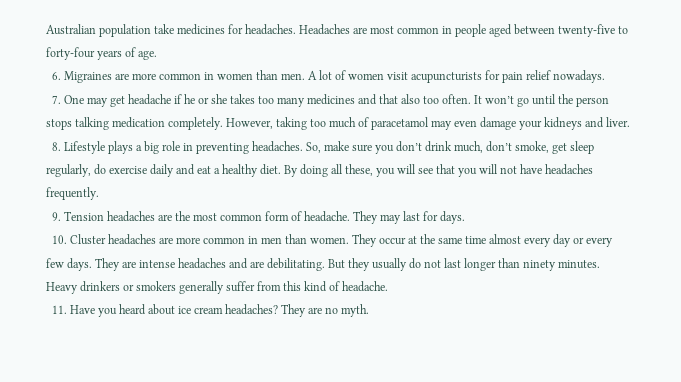Australian population take medicines for headaches. Headaches are most common in people aged between twenty-five to forty-four years of age.
  6. Migraines are more common in women than men. A lot of women visit acupuncturists for pain relief nowadays.
  7. One may get headache if he or she takes too many medicines and that also too often. It won’t go until the person stops talking medication completely. However, taking too much of paracetamol may even damage your kidneys and liver.
  8. Lifestyle plays a big role in preventing headaches. So, make sure you don’t drink much, don’t smoke, get sleep regularly, do exercise daily and eat a healthy diet. By doing all these, you will see that you will not have headaches frequently.
  9. Tension headaches are the most common form of headache. They may last for days.
  10. Cluster headaches are more common in men than women. They occur at the same time almost every day or every few days. They are intense headaches and are debilitating. But they usually do not last longer than ninety minutes. Heavy drinkers or smokers generally suffer from this kind of headache.
  11. Have you heard about ice cream headaches? They are no myth.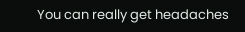You can really get headaches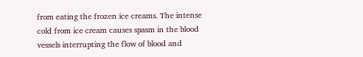from eating the frozen ice creams. The intense cold from ice cream causes spasm in the blood vessels interrupting the flow of blood and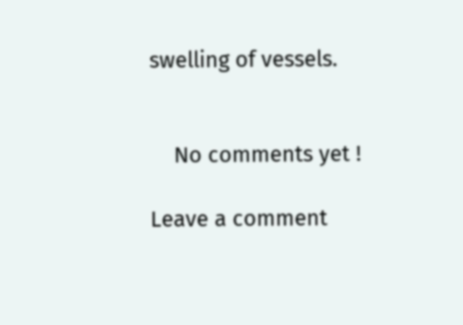swelling of vessels.


    No comments yet !

Leave a comment